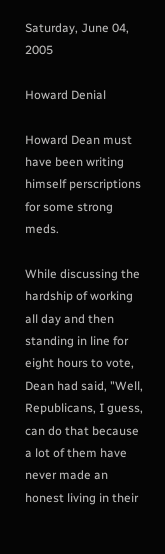Saturday, June 04, 2005

Howard Denial

Howard Dean must have been writing himself perscriptions for some strong meds.

While discussing the hardship of working all day and then standing in line for eight hours to vote, Dean had said, "Well, Republicans, I guess, can do that because a lot of them have never made an honest living in their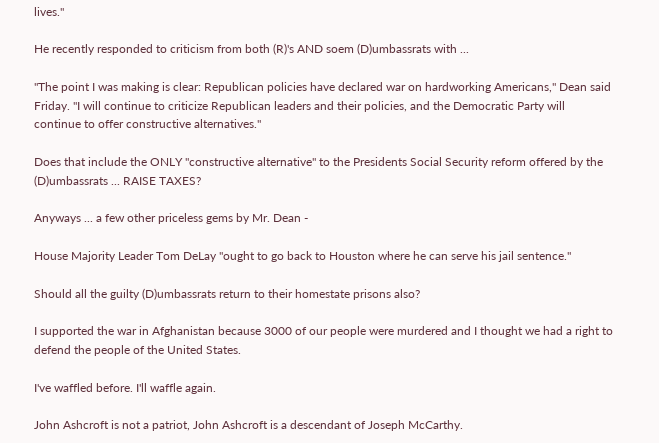lives."

He recently responded to criticism from both (R)'s AND soem (D)umbassrats with ...

"The point I was making is clear: Republican policies have declared war on hardworking Americans," Dean said Friday. "I will continue to criticize Republican leaders and their policies, and the Democratic Party will continue to offer constructive alternatives."

Does that include the ONLY "constructive alternative" to the Presidents Social Security reform offered by the (D)umbassrats ... RAISE TAXES?

Anyways ... a few other priceless gems by Mr. Dean -

House Majority Leader Tom DeLay "ought to go back to Houston where he can serve his jail sentence."

Should all the guilty (D)umbassrats return to their homestate prisons also?

I supported the war in Afghanistan because 3000 of our people were murdered and I thought we had a right to defend the people of the United States.

I've waffled before. I'll waffle again.

John Ashcroft is not a patriot, John Ashcroft is a descendant of Joseph McCarthy.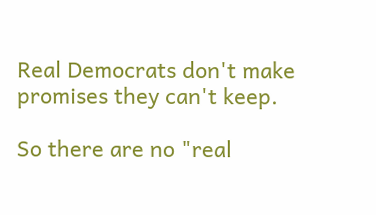Real Democrats don't make promises they can't keep.

So there are no "real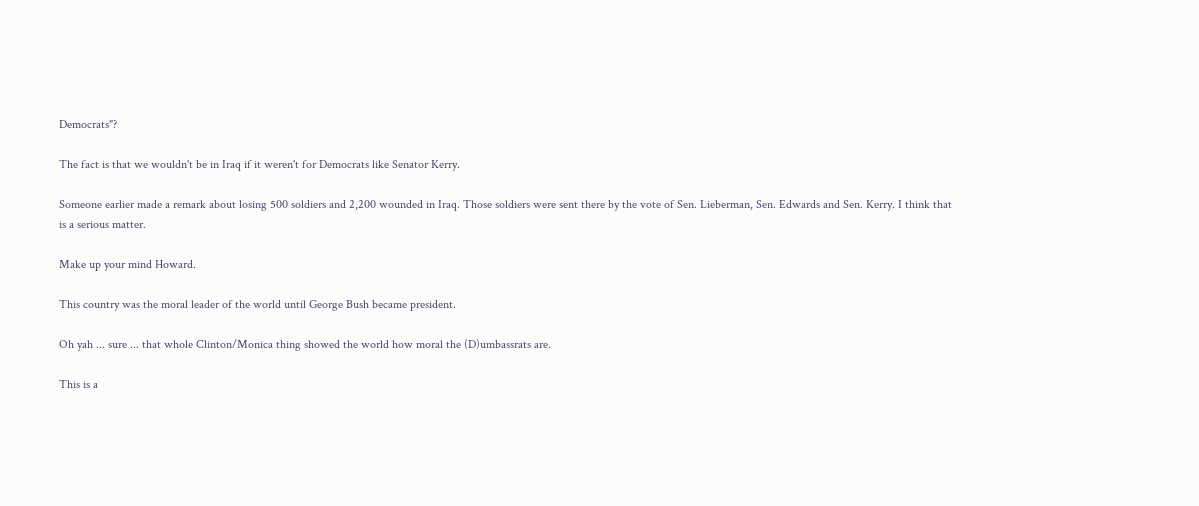Democrats"?

The fact is that we wouldn't be in Iraq if it weren't for Democrats like Senator Kerry.

Someone earlier made a remark about losing 500 soldiers and 2,200 wounded in Iraq. Those soldiers were sent there by the vote of Sen. Lieberman, Sen. Edwards and Sen. Kerry. I think that is a serious matter.

Make up your mind Howard.

This country was the moral leader of the world until George Bush became president.

Oh yah ... sure ... that whole Clinton/Monica thing showed the world how moral the (D)umbassrats are.

This is a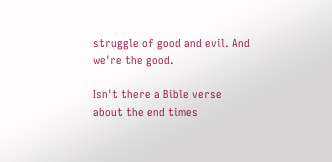struggle of good and evil. And we're the good.

Isn't there a Bible verse about the end times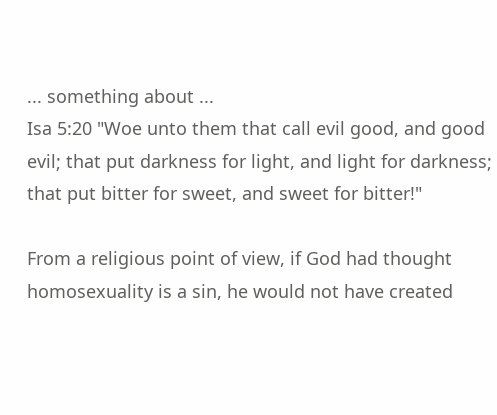... something about ...
Isa 5:20 "Woe unto them that call evil good, and good evil; that put darkness for light, and light for darkness; that put bitter for sweet, and sweet for bitter!"

From a religious point of view, if God had thought homosexuality is a sin, he would not have created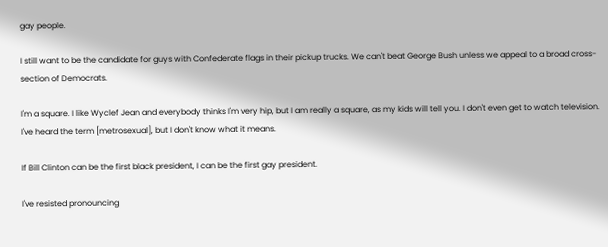gay people.

I still want to be the candidate for guys with Confederate flags in their pickup trucks. We can't beat George Bush unless we appeal to a broad cross-section of Democrats.

I'm a square. I like Wyclef Jean and everybody thinks I'm very hip, but I am really a square, as my kids will tell you. I don't even get to watch television. I've heard the term [metrosexual], but I don't know what it means.

If Bill Clinton can be the first black president, I can be the first gay president.

I've resisted pronouncing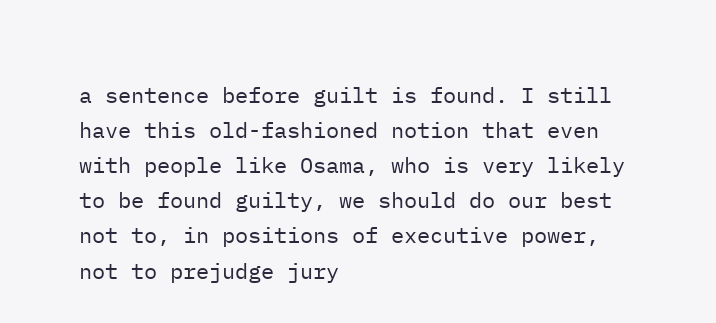a sentence before guilt is found. I still have this old-fashioned notion that even with people like Osama, who is very likely to be found guilty, we should do our best not to, in positions of executive power, not to prejudge jury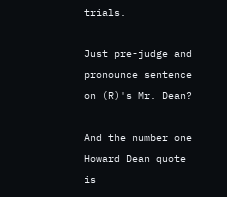trials.

Just pre-judge and pronounce sentence on (R)'s Mr. Dean?

And the number one Howard Dean quote is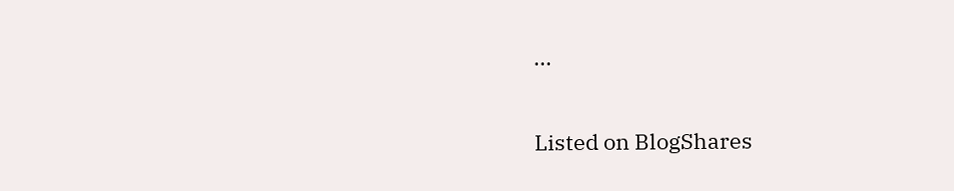...


Listed on BlogShares